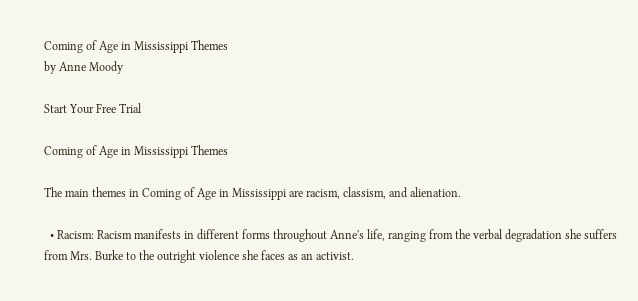Coming of Age in Mississippi Themes
by Anne Moody

Start Your Free Trial

Coming of Age in Mississippi Themes

The main themes in Coming of Age in Mississippi are racism, classism, and alienation.

  • Racism: Racism manifests in different forms throughout Anne's life, ranging from the verbal degradation she suffers from Mrs. Burke to the outright violence she faces as an activist.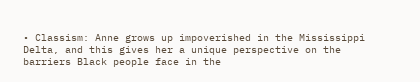• Classism: Anne grows up impoverished in the Mississippi Delta, and this gives her a unique perspective on the barriers Black people face in the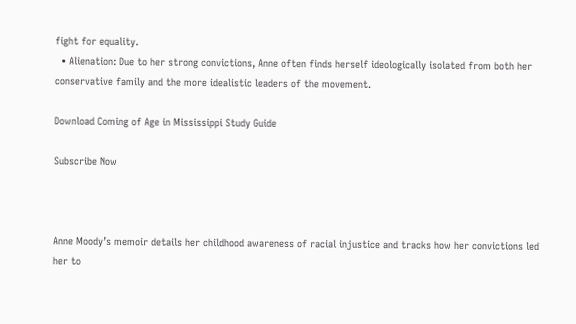fight for equality.
  • Alienation: Due to her strong convictions, Anne often finds herself ideologically isolated from both her conservative family and the more idealistic leaders of the movement.

Download Coming of Age in Mississippi Study Guide

Subscribe Now



Anne Moody’s memoir details her childhood awareness of racial injustice and tracks how her convictions led her to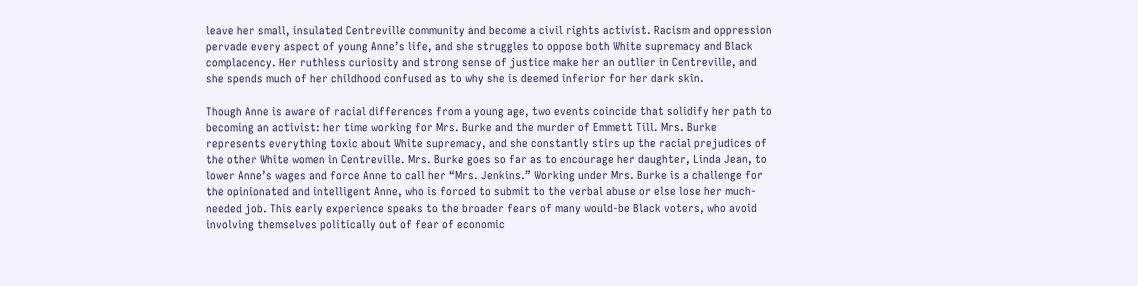leave her small, insulated Centreville community and become a civil rights activist. Racism and oppression pervade every aspect of young Anne’s life, and she struggles to oppose both White supremacy and Black complacency. Her ruthless curiosity and strong sense of justice make her an outlier in Centreville, and she spends much of her childhood confused as to why she is deemed inferior for her dark skin.

Though Anne is aware of racial differences from a young age, two events coincide that solidify her path to becoming an activist: her time working for Mrs. Burke and the murder of Emmett Till. Mrs. Burke represents everything toxic about White supremacy, and she constantly stirs up the racial prejudices of the other White women in Centreville. Mrs. Burke goes so far as to encourage her daughter, Linda Jean, to lower Anne’s wages and force Anne to call her “Mrs. Jenkins.” Working under Mrs. Burke is a challenge for the opinionated and intelligent Anne, who is forced to submit to the verbal abuse or else lose her much-needed job. This early experience speaks to the broader fears of many would-be Black voters, who avoid involving themselves politically out of fear of economic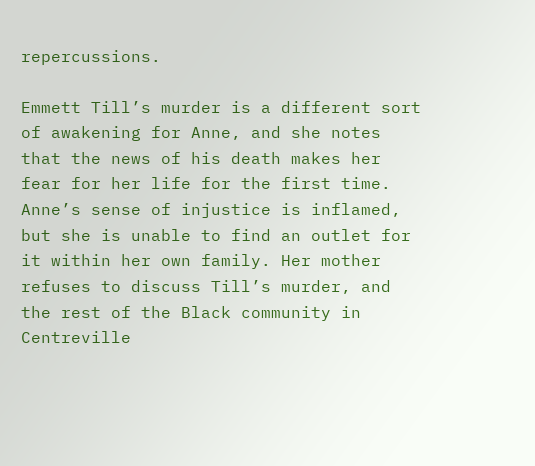repercussions.

Emmett Till’s murder is a different sort of awakening for Anne, and she notes that the news of his death makes her fear for her life for the first time. Anne’s sense of injustice is inflamed, but she is unable to find an outlet for it within her own family. Her mother refuses to discuss Till’s murder, and the rest of the Black community in Centreville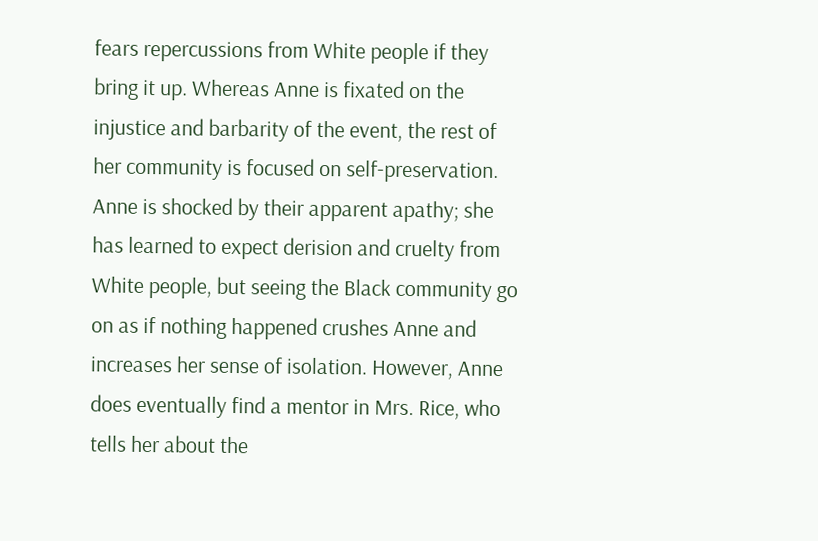fears repercussions from White people if they bring it up. Whereas Anne is fixated on the injustice and barbarity of the event, the rest of her community is focused on self-preservation. Anne is shocked by their apparent apathy; she has learned to expect derision and cruelty from White people, but seeing the Black community go on as if nothing happened crushes Anne and increases her sense of isolation. However, Anne does eventually find a mentor in Mrs. Rice, who tells her about the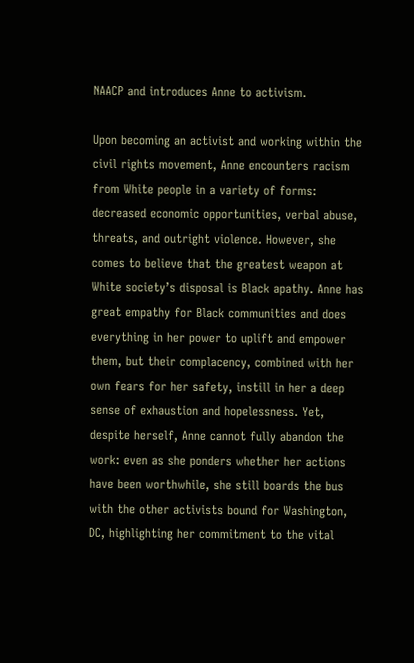NAACP and introduces Anne to activism.

Upon becoming an activist and working within the civil rights movement, Anne encounters racism from White people in a variety of forms: decreased economic opportunities, verbal abuse, threats, and outright violence. However, she comes to believe that the greatest weapon at White society’s disposal is Black apathy. Anne has great empathy for Black communities and does everything in her power to uplift and empower them, but their complacency, combined with her own fears for her safety, instill in her a deep sense of exhaustion and hopelessness. Yet, despite herself, Anne cannot fully abandon the work: even as she ponders whether her actions have been worthwhile, she still boards the bus with the other activists bound for Washington, DC, highlighting her commitment to the vital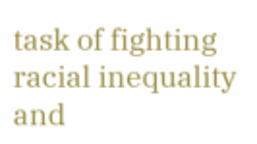task of fighting racial inequality and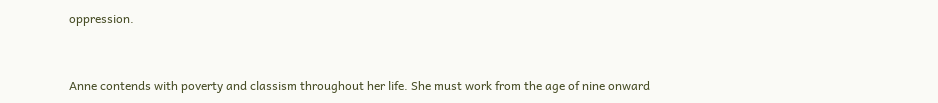oppression.


Anne contends with poverty and classism throughout her life. She must work from the age of nine onward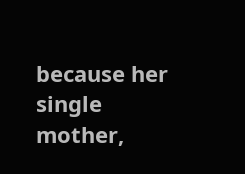because her single mother,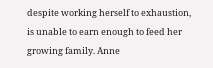despite working herself to exhaustion, is unable to earn enough to feed her growing family. Anne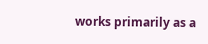works primarily as a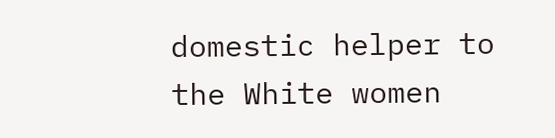domestic helper to the White women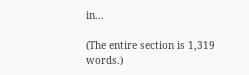in...

(The entire section is 1,319 words.)